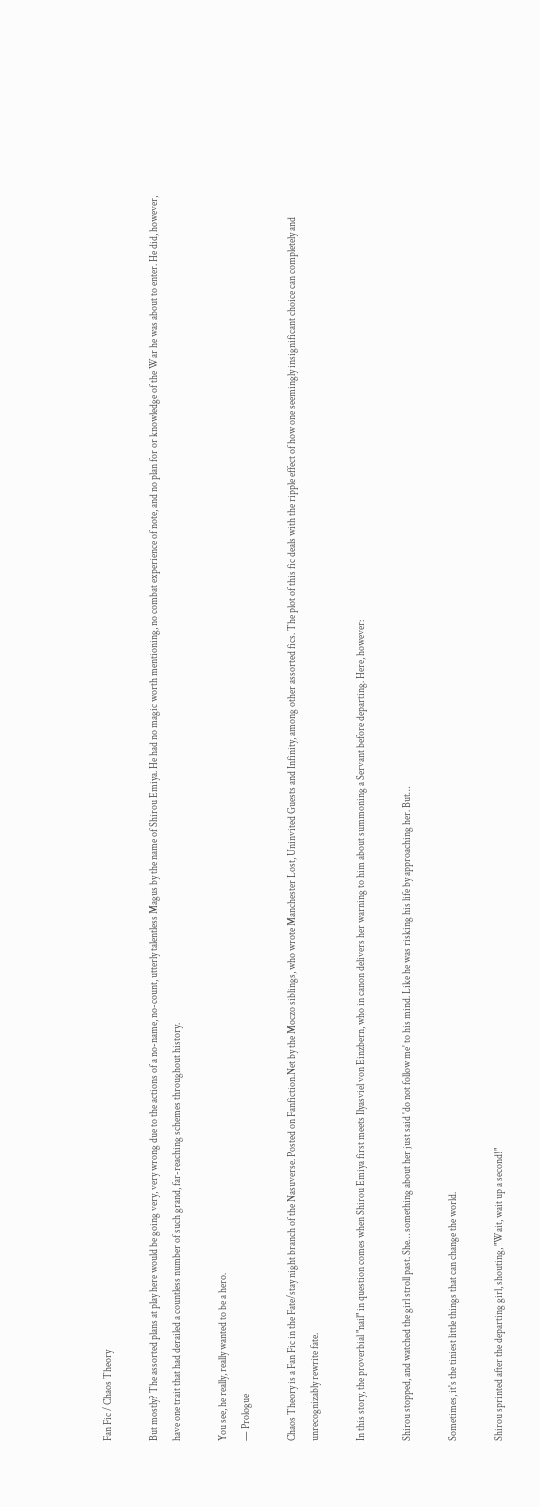Fan Fic / Chaos Theory

But mostly? The assorted plans at play here would be going very, very wrong due to the actions of a no-name, no-count, utterly talentless Magus by the name of Shirou Emiya. He had no magic worth mentioning, no combat experience of note, and no plan for or knowledge of the War he was about to enter. He did, however, have one trait that had derailed a countless number of such grand, far-reaching schemes throughout history.

You see, he really, really wanted to be a hero.
— Prologue

Chaos Theory is a Fan Fic in the Fate/stay night branch of the Nasuverse. Posted on Fanfiction.Net by the Moczo siblings, who wrote Manchester Lost, Uninvited Guests and Infinity, among other assorted fics. The plot of this fic deals with the ripple effect of how one seemingly insignificant choice can completely and unrecognizably rewrite fate.

In this story, the proverbial "nail" in question comes when Shirou Emiya first meets Ilyasviel von Einzbern, who in canon delivers her warning to him about summoning a Servant before departing. Here, however:

Shirou stopped, and watched the girl stroll past. She… something about her just said 'do not follow me' to his mind. Like he was risking his life by approaching her. But…

Sometimes, it's the tiniest little things that can change the world.

Shirou sprinted after the departing girl, shouting, "Wait, wait up a second!"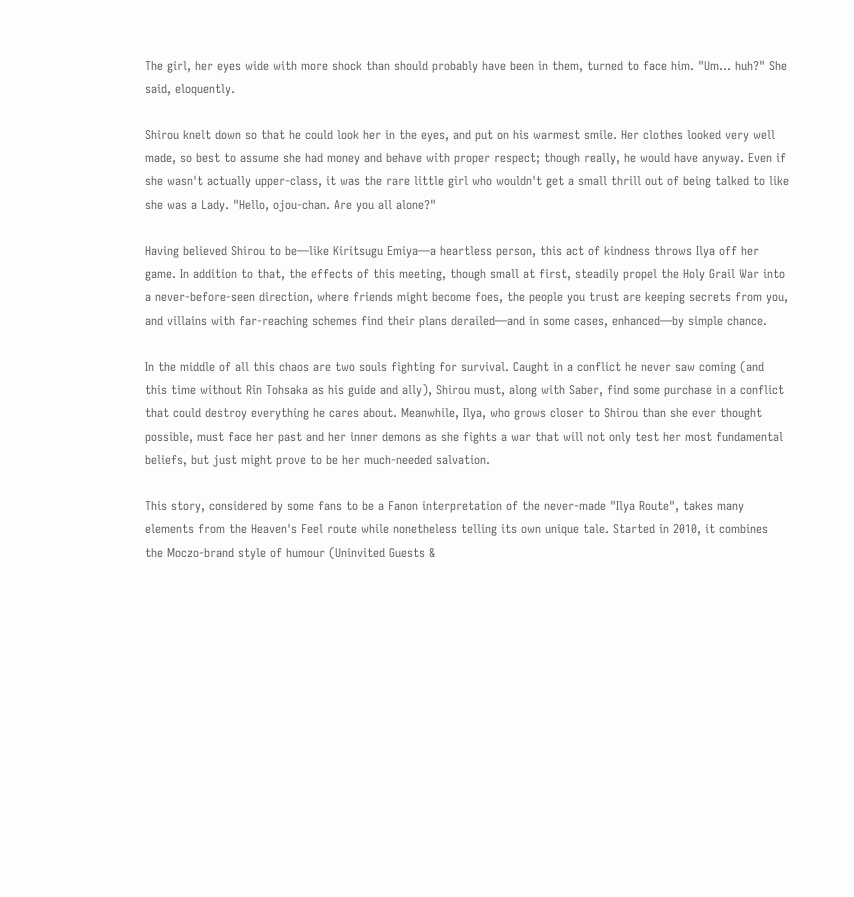The girl, her eyes wide with more shock than should probably have been in them, turned to face him. "Um... huh?" She said, eloquently.

Shirou knelt down so that he could look her in the eyes, and put on his warmest smile. Her clothes looked very well made, so best to assume she had money and behave with proper respect; though really, he would have anyway. Even if she wasn't actually upper-class, it was the rare little girl who wouldn't get a small thrill out of being talked to like she was a Lady. "Hello, ojou-chan. Are you all alone?"

Having believed Shirou to be—like Kiritsugu Emiya—a heartless person, this act of kindness throws Ilya off her game. In addition to that, the effects of this meeting, though small at first, steadily propel the Holy Grail War into a never-before-seen direction, where friends might become foes, the people you trust are keeping secrets from you, and villains with far-reaching schemes find their plans derailed—and in some cases, enhanced—by simple chance.

In the middle of all this chaos are two souls fighting for survival. Caught in a conflict he never saw coming (and this time without Rin Tohsaka as his guide and ally), Shirou must, along with Saber, find some purchase in a conflict that could destroy everything he cares about. Meanwhile, Ilya, who grows closer to Shirou than she ever thought possible, must face her past and her inner demons as she fights a war that will not only test her most fundamental beliefs, but just might prove to be her much-needed salvation.

This story, considered by some fans to be a Fanon interpretation of the never-made "Ilya Route", takes many elements from the Heaven's Feel route while nonetheless telling its own unique tale. Started in 2010, it combines the Moczo-brand style of humour (Uninvited Guests &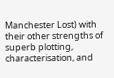Manchester Lost) with their other strengths of superb plotting, characterisation, and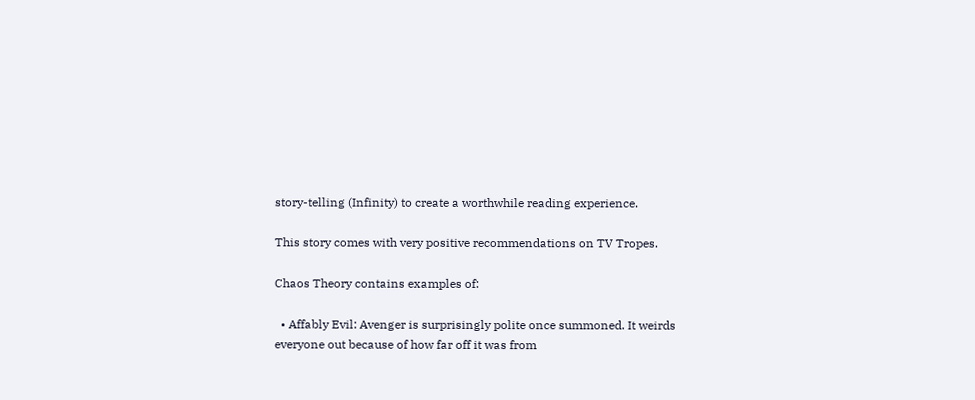story-telling (Infinity) to create a worthwhile reading experience.

This story comes with very positive recommendations on TV Tropes.

Chaos Theory contains examples of:

  • Affably Evil: Avenger is surprisingly polite once summoned. It weirds everyone out because of how far off it was from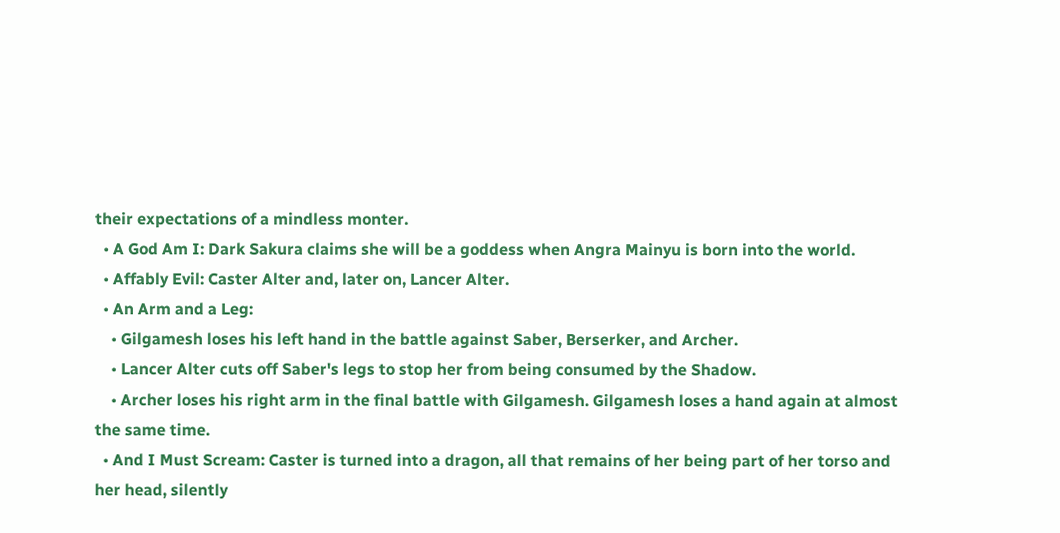their expectations of a mindless monter.
  • A God Am I: Dark Sakura claims she will be a goddess when Angra Mainyu is born into the world.
  • Affably Evil: Caster Alter and, later on, Lancer Alter.
  • An Arm and a Leg:
    • Gilgamesh loses his left hand in the battle against Saber, Berserker, and Archer.
    • Lancer Alter cuts off Saber's legs to stop her from being consumed by the Shadow.
    • Archer loses his right arm in the final battle with Gilgamesh. Gilgamesh loses a hand again at almost the same time.
  • And I Must Scream: Caster is turned into a dragon, all that remains of her being part of her torso and her head, silently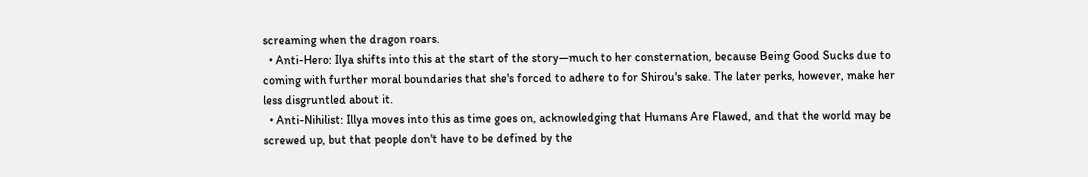screaming when the dragon roars.
  • Anti-Hero: Ilya shifts into this at the start of the story—much to her consternation, because Being Good Sucks due to coming with further moral boundaries that she's forced to adhere to for Shirou's sake. The later perks, however, make her less disgruntled about it.
  • Anti-Nihilist: Illya moves into this as time goes on, acknowledging that Humans Are Flawed, and that the world may be screwed up, but that people don't have to be defined by the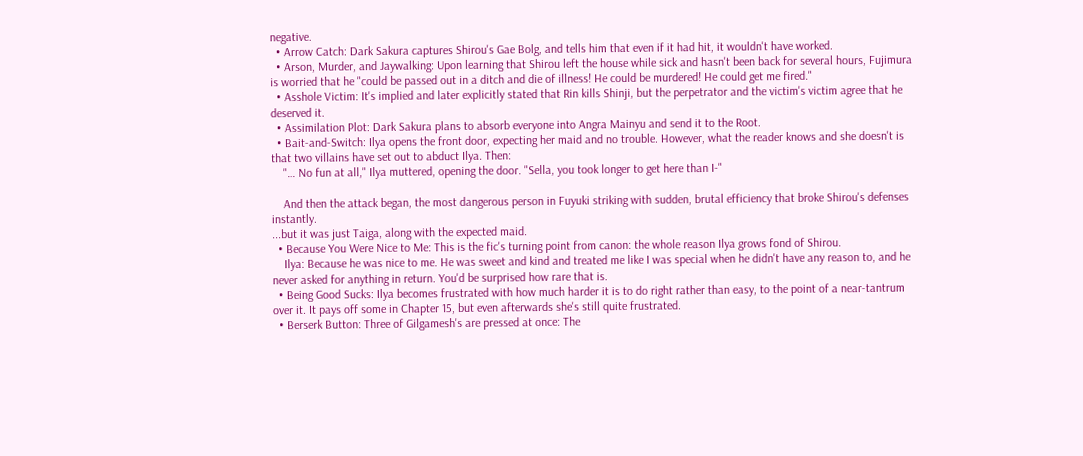negative.
  • Arrow Catch: Dark Sakura captures Shirou's Gae Bolg, and tells him that even if it had hit, it wouldn't have worked.
  • Arson, Murder, and Jaywalking: Upon learning that Shirou left the house while sick and hasn't been back for several hours, Fujimura is worried that he "could be passed out in a ditch and die of illness! He could be murdered! He could get me fired."
  • Asshole Victim: It's implied and later explicitly stated that Rin kills Shinji, but the perpetrator and the victim's victim agree that he deserved it.
  • Assimilation Plot: Dark Sakura plans to absorb everyone into Angra Mainyu and send it to the Root.
  • Bait-and-Switch: Ilya opens the front door, expecting her maid and no trouble. However, what the reader knows and she doesn't is that two villains have set out to abduct Ilya. Then:
    "… No fun at all," Ilya muttered, opening the door. "Sella, you took longer to get here than I-"

    And then the attack began, the most dangerous person in Fuyuki striking with sudden, brutal efficiency that broke Shirou's defenses instantly.
...but it was just Taiga, along with the expected maid.
  • Because You Were Nice to Me: This is the fic's turning point from canon: the whole reason Ilya grows fond of Shirou.
    Ilya: Because he was nice to me. He was sweet and kind and treated me like I was special when he didn't have any reason to, and he never asked for anything in return. You'd be surprised how rare that is.
  • Being Good Sucks: Ilya becomes frustrated with how much harder it is to do right rather than easy, to the point of a near-tantrum over it. It pays off some in Chapter 15, but even afterwards she's still quite frustrated.
  • Berserk Button: Three of Gilgamesh's are pressed at once: The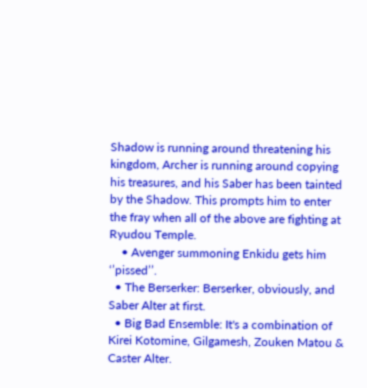Shadow is running around threatening his kingdom, Archer is running around copying his treasures, and his Saber has been tainted by the Shadow. This prompts him to enter the fray when all of the above are fighting at Ryudou Temple.
    • Avenger summoning Enkidu gets him ‘’pissed’’.
  • The Berserker: Berserker, obviously, and Saber Alter at first.
  • Big Bad Ensemble: It's a combination of Kirei Kotomine, Gilgamesh, Zouken Matou & Caster Alter.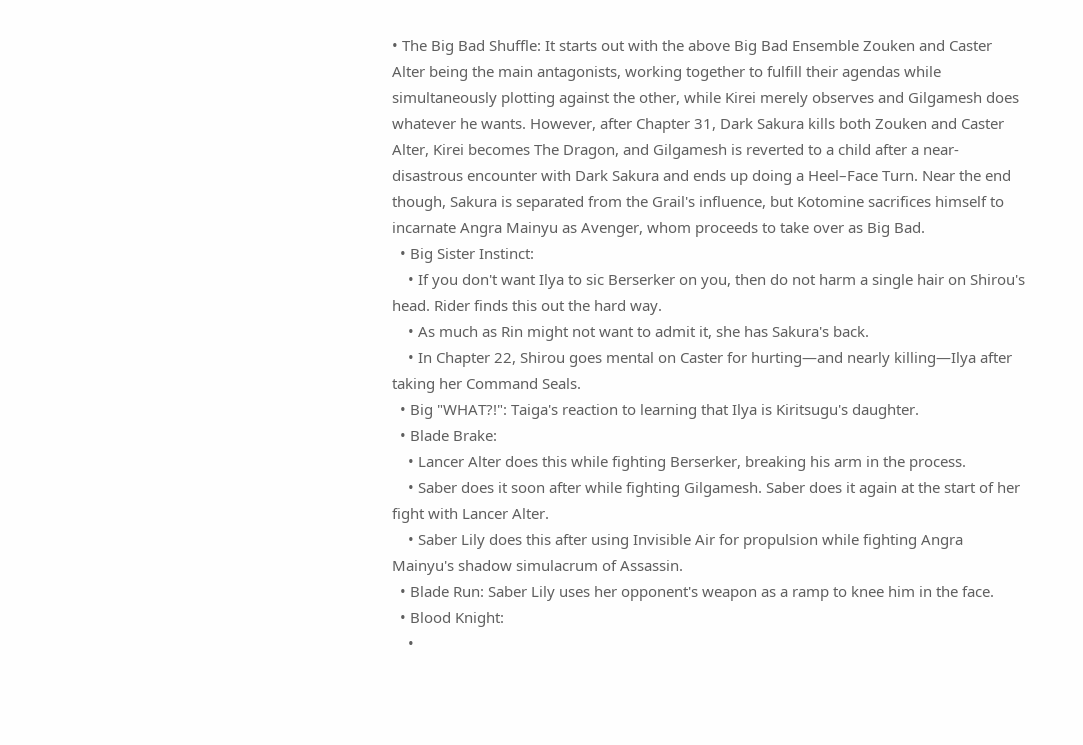• The Big Bad Shuffle: It starts out with the above Big Bad Ensemble Zouken and Caster Alter being the main antagonists, working together to fulfill their agendas while simultaneously plotting against the other, while Kirei merely observes and Gilgamesh does whatever he wants. However, after Chapter 31, Dark Sakura kills both Zouken and Caster Alter, Kirei becomes The Dragon, and Gilgamesh is reverted to a child after a near-disastrous encounter with Dark Sakura and ends up doing a Heel–Face Turn. Near the end though, Sakura is separated from the Grail's influence, but Kotomine sacrifices himself to incarnate Angra Mainyu as Avenger, whom proceeds to take over as Big Bad.
  • Big Sister Instinct:
    • If you don't want Ilya to sic Berserker on you, then do not harm a single hair on Shirou's head. Rider finds this out the hard way.
    • As much as Rin might not want to admit it, she has Sakura's back.
    • In Chapter 22, Shirou goes mental on Caster for hurting—and nearly killing—Ilya after taking her Command Seals.
  • Big "WHAT?!": Taiga's reaction to learning that Ilya is Kiritsugu's daughter.
  • Blade Brake:
    • Lancer Alter does this while fighting Berserker, breaking his arm in the process.
    • Saber does it soon after while fighting Gilgamesh. Saber does it again at the start of her fight with Lancer Alter.
    • Saber Lily does this after using Invisible Air for propulsion while fighting Angra Mainyu's shadow simulacrum of Assassin.
  • Blade Run: Saber Lily uses her opponent's weapon as a ramp to knee him in the face.
  • Blood Knight:
    •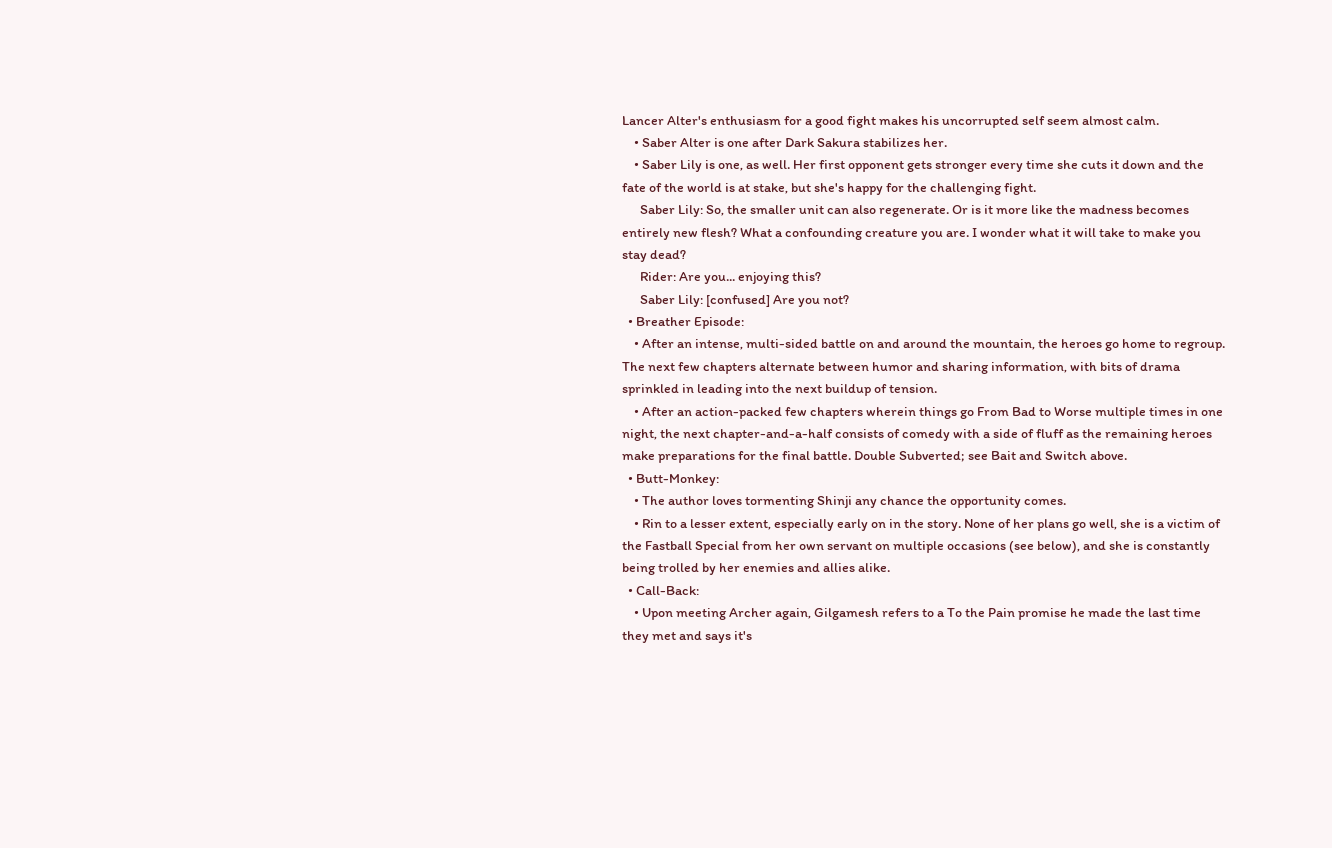Lancer Alter's enthusiasm for a good fight makes his uncorrupted self seem almost calm.
    • Saber Alter is one after Dark Sakura stabilizes her.
    • Saber Lily is one, as well. Her first opponent gets stronger every time she cuts it down and the fate of the world is at stake, but she's happy for the challenging fight.
      Saber Lily: So, the smaller unit can also regenerate. Or is it more like the madness becomes entirely new flesh? What a confounding creature you are. I wonder what it will take to make you stay dead?
      Rider: Are you... enjoying this?
      Saber Lily: [confused] Are you not?
  • Breather Episode:
    • After an intense, multi-sided battle on and around the mountain, the heroes go home to regroup. The next few chapters alternate between humor and sharing information, with bits of drama sprinkled in leading into the next buildup of tension.
    • After an action-packed few chapters wherein things go From Bad to Worse multiple times in one night, the next chapter-and-a-half consists of comedy with a side of fluff as the remaining heroes make preparations for the final battle. Double Subverted; see Bait and Switch above.
  • Butt-Monkey:
    • The author loves tormenting Shinji any chance the opportunity comes.
    • Rin to a lesser extent, especially early on in the story. None of her plans go well, she is a victim of the Fastball Special from her own servant on multiple occasions (see below), and she is constantly being trolled by her enemies and allies alike.
  • Call-Back:
    • Upon meeting Archer again, Gilgamesh refers to a To the Pain promise he made the last time they met and says it's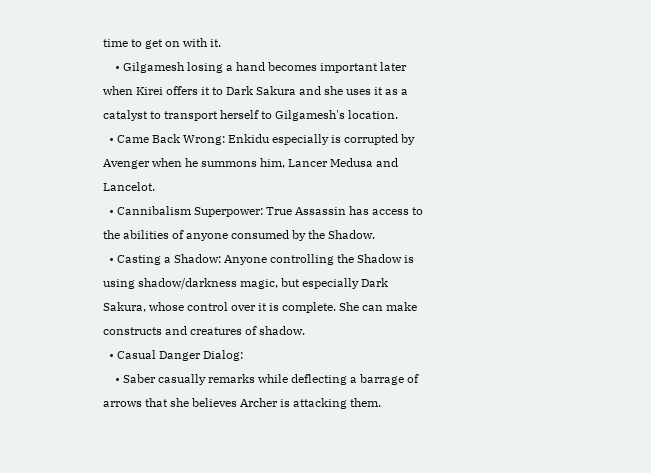time to get on with it.
    • Gilgamesh losing a hand becomes important later when Kirei offers it to Dark Sakura and she uses it as a catalyst to transport herself to Gilgamesh's location.
  • Came Back Wrong: Enkidu especially is corrupted by Avenger when he summons him, Lancer Medusa and Lancelot.
  • Cannibalism Superpower: True Assassin has access to the abilities of anyone consumed by the Shadow.
  • Casting a Shadow: Anyone controlling the Shadow is using shadow/darkness magic, but especially Dark Sakura, whose control over it is complete. She can make constructs and creatures of shadow.
  • Casual Danger Dialog:
    • Saber casually remarks while deflecting a barrage of arrows that she believes Archer is attacking them.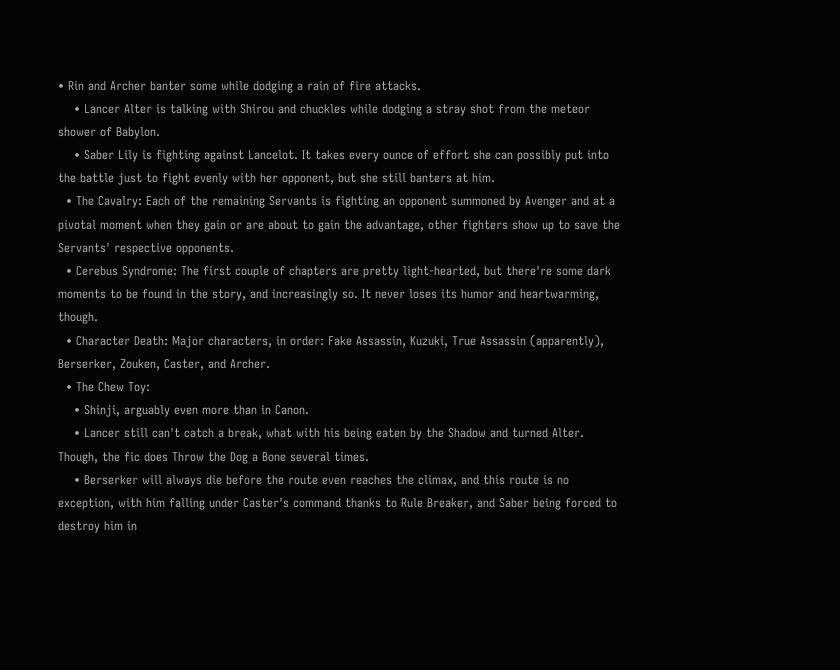• Rin and Archer banter some while dodging a rain of fire attacks.
    • Lancer Alter is talking with Shirou and chuckles while dodging a stray shot from the meteor shower of Babylon.
    • Saber Lily is fighting against Lancelot. It takes every ounce of effort she can possibly put into the battle just to fight evenly with her opponent, but she still banters at him.
  • The Cavalry: Each of the remaining Servants is fighting an opponent summoned by Avenger and at a pivotal moment when they gain or are about to gain the advantage, other fighters show up to save the Servants' respective opponents.
  • Cerebus Syndrome: The first couple of chapters are pretty light-hearted, but there're some dark moments to be found in the story, and increasingly so. It never loses its humor and heartwarming, though.
  • Character Death: Major characters, in order: Fake Assassin, Kuzuki, True Assassin (apparently), Berserker, Zouken, Caster, and Archer.
  • The Chew Toy:
    • Shinji, arguably even more than in Canon.
    • Lancer still can't catch a break, what with his being eaten by the Shadow and turned Alter. Though, the fic does Throw the Dog a Bone several times.
    • Berserker will always die before the route even reaches the climax, and this route is no exception, with him falling under Caster's command thanks to Rule Breaker, and Saber being forced to destroy him in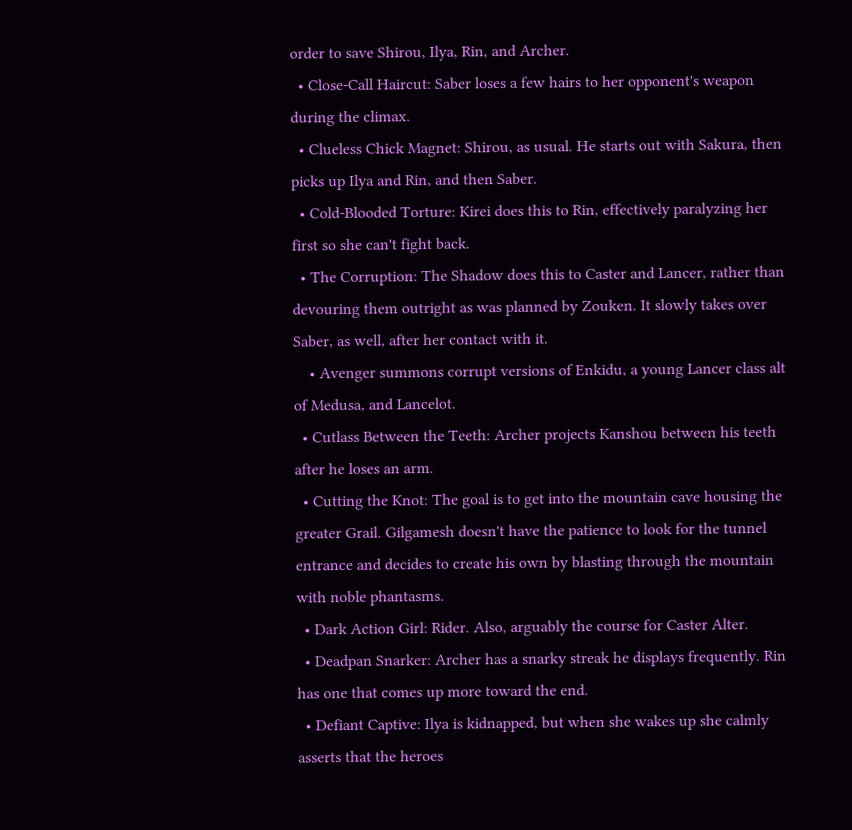order to save Shirou, Ilya, Rin, and Archer.
  • Close-Call Haircut: Saber loses a few hairs to her opponent's weapon during the climax.
  • Clueless Chick Magnet: Shirou, as usual. He starts out with Sakura, then picks up Ilya and Rin, and then Saber.
  • Cold-Blooded Torture: Kirei does this to Rin, effectively paralyzing her first so she can't fight back.
  • The Corruption: The Shadow does this to Caster and Lancer, rather than devouring them outright as was planned by Zouken. It slowly takes over Saber, as well, after her contact with it.
    • Avenger summons corrupt versions of Enkidu, a young Lancer class alt of Medusa, and Lancelot.
  • Cutlass Between the Teeth: Archer projects Kanshou between his teeth after he loses an arm.
  • Cutting the Knot: The goal is to get into the mountain cave housing the greater Grail. Gilgamesh doesn't have the patience to look for the tunnel entrance and decides to create his own by blasting through the mountain with noble phantasms.
  • Dark Action Girl: Rider. Also, arguably the course for Caster Alter.
  • Deadpan Snarker: Archer has a snarky streak he displays frequently. Rin has one that comes up more toward the end.
  • Defiant Captive: Ilya is kidnapped, but when she wakes up she calmly asserts that the heroes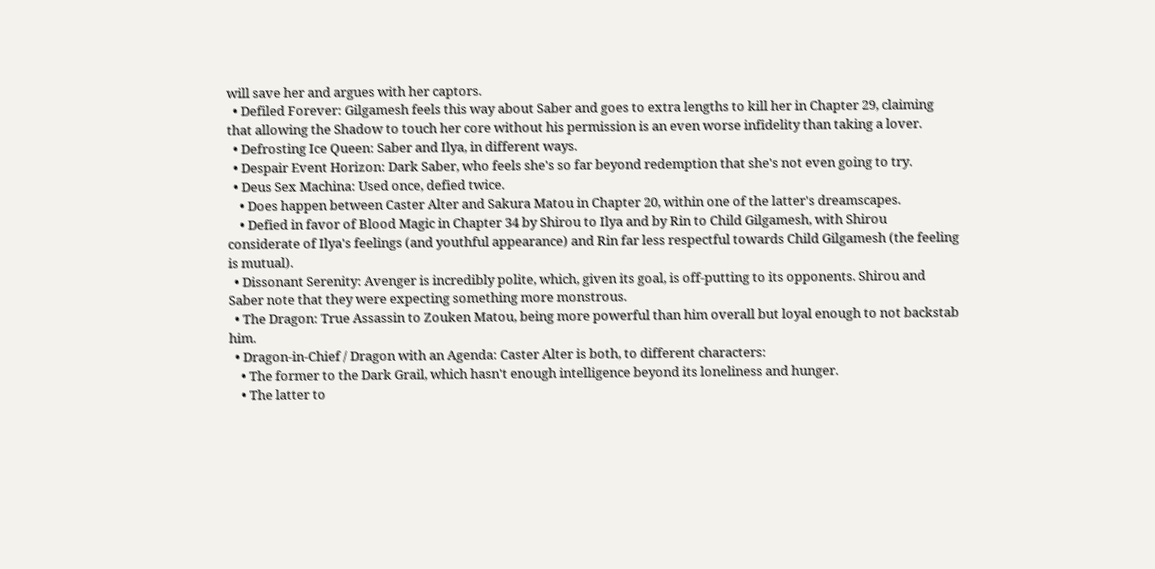will save her and argues with her captors.
  • Defiled Forever: Gilgamesh feels this way about Saber and goes to extra lengths to kill her in Chapter 29, claiming that allowing the Shadow to touch her core without his permission is an even worse infidelity than taking a lover.
  • Defrosting Ice Queen: Saber and Ilya, in different ways.
  • Despair Event Horizon: Dark Saber, who feels she's so far beyond redemption that she's not even going to try.
  • Deus Sex Machina: Used once, defied twice.
    • Does happen between Caster Alter and Sakura Matou in Chapter 20, within one of the latter's dreamscapes.
    • Defied in favor of Blood Magic in Chapter 34 by Shirou to Ilya and by Rin to Child Gilgamesh, with Shirou considerate of Ilya's feelings (and youthful appearance) and Rin far less respectful towards Child Gilgamesh (the feeling is mutual).
  • Dissonant Serenity: Avenger is incredibly polite, which, given its goal, is off-putting to its opponents. Shirou and Saber note that they were expecting something more monstrous.
  • The Dragon: True Assassin to Zouken Matou, being more powerful than him overall but loyal enough to not backstab him.
  • Dragon-in-Chief / Dragon with an Agenda: Caster Alter is both, to different characters:
    • The former to the Dark Grail, which hasn't enough intelligence beyond its loneliness and hunger.
    • The latter to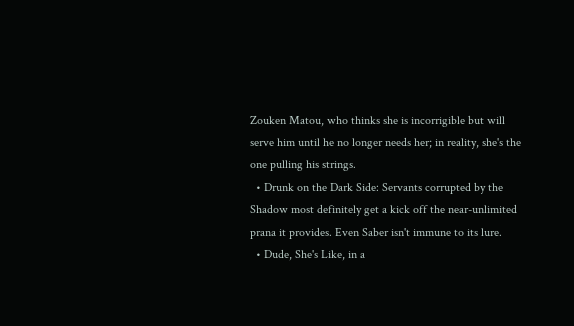Zouken Matou, who thinks she is incorrigible but will serve him until he no longer needs her; in reality, she's the one pulling his strings.
  • Drunk on the Dark Side: Servants corrupted by the Shadow most definitely get a kick off the near-unlimited prana it provides. Even Saber isn't immune to its lure.
  • Dude, She's Like, in a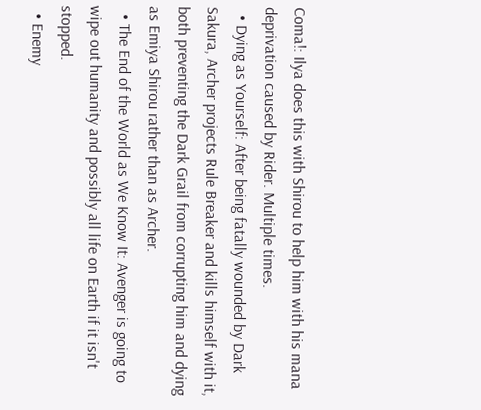Coma!: Ilya does this with Shirou to help him with his mana deprivation caused by Rider. Multiple times.
  • Dying as Yourself: After being fatally wounded by Dark Sakura, Archer projects Rule Breaker and kills himself with it, both preventing the Dark Grail from corrupting him and dying as Emiya Shirou rather than as Archer.
  • The End of the World as We Know It: Avenger is going to wipe out humanity and possibly all life on Earth if it isn't stopped.
  • Enemy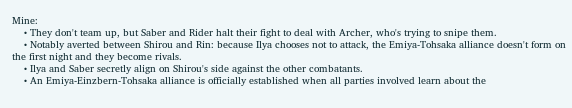Mine:
    • They don't team up, but Saber and Rider halt their fight to deal with Archer, who's trying to snipe them.
    • Notably averted between Shirou and Rin: because Ilya chooses not to attack, the Emiya-Tohsaka alliance doesn't form on the first night and they become rivals.
    • Ilya and Saber secretly align on Shirou's side against the other combatants.
    • An Emiya-Einzbern-Tohsaka alliance is officially established when all parties involved learn about the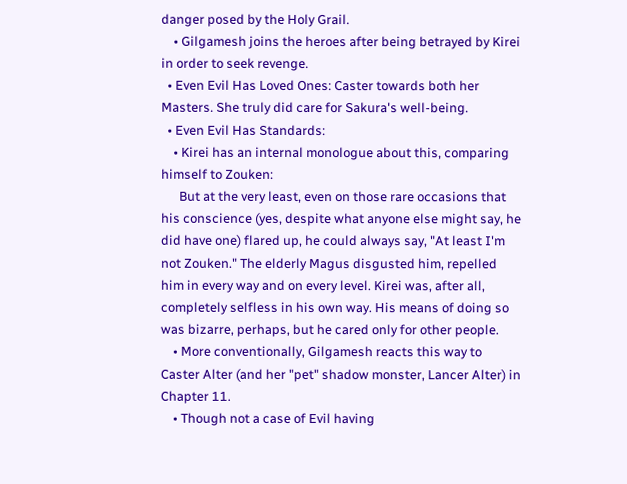danger posed by the Holy Grail.
    • Gilgamesh joins the heroes after being betrayed by Kirei in order to seek revenge.
  • Even Evil Has Loved Ones: Caster towards both her Masters. She truly did care for Sakura's well-being.
  • Even Evil Has Standards:
    • Kirei has an internal monologue about this, comparing himself to Zouken:
      But at the very least, even on those rare occasions that his conscience (yes, despite what anyone else might say, he did have one) flared up, he could always say, "At least I'm not Zouken." The elderly Magus disgusted him, repelled him in every way and on every level. Kirei was, after all, completely selfless in his own way. His means of doing so was bizarre, perhaps, but he cared only for other people.
    • More conventionally, Gilgamesh reacts this way to Caster Alter (and her "pet" shadow monster, Lancer Alter) in Chapter 11.
    • Though not a case of Evil having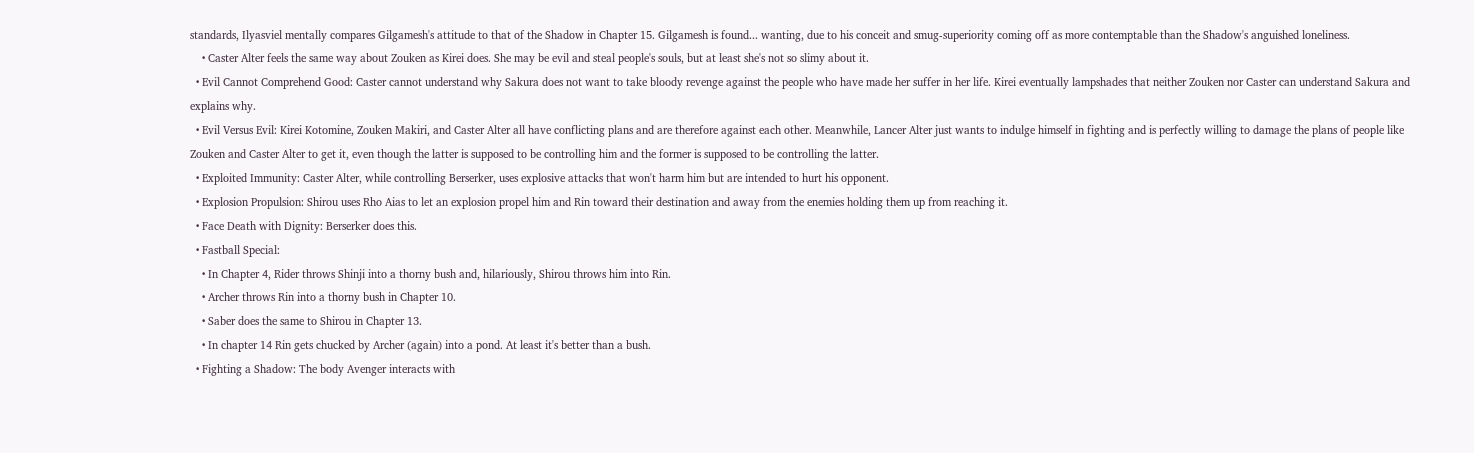standards, Ilyasviel mentally compares Gilgamesh's attitude to that of the Shadow in Chapter 15. Gilgamesh is found... wanting, due to his conceit and smug-superiority coming off as more contemptable than the Shadow's anguished loneliness.
    • Caster Alter feels the same way about Zouken as Kirei does. She may be evil and steal people's souls, but at least she's not so slimy about it.
  • Evil Cannot Comprehend Good: Caster cannot understand why Sakura does not want to take bloody revenge against the people who have made her suffer in her life. Kirei eventually lampshades that neither Zouken nor Caster can understand Sakura and explains why.
  • Evil Versus Evil: Kirei Kotomine, Zouken Makiri, and Caster Alter all have conflicting plans and are therefore against each other. Meanwhile, Lancer Alter just wants to indulge himself in fighting and is perfectly willing to damage the plans of people like Zouken and Caster Alter to get it, even though the latter is supposed to be controlling him and the former is supposed to be controlling the latter.
  • Exploited Immunity: Caster Alter, while controlling Berserker, uses explosive attacks that won't harm him but are intended to hurt his opponent.
  • Explosion Propulsion: Shirou uses Rho Aias to let an explosion propel him and Rin toward their destination and away from the enemies holding them up from reaching it.
  • Face Death with Dignity: Berserker does this.
  • Fastball Special:
    • In Chapter 4, Rider throws Shinji into a thorny bush and, hilariously, Shirou throws him into Rin.
    • Archer throws Rin into a thorny bush in Chapter 10.
    • Saber does the same to Shirou in Chapter 13.
    • In chapter 14 Rin gets chucked by Archer (again) into a pond. At least it's better than a bush.
  • Fighting a Shadow: The body Avenger interacts with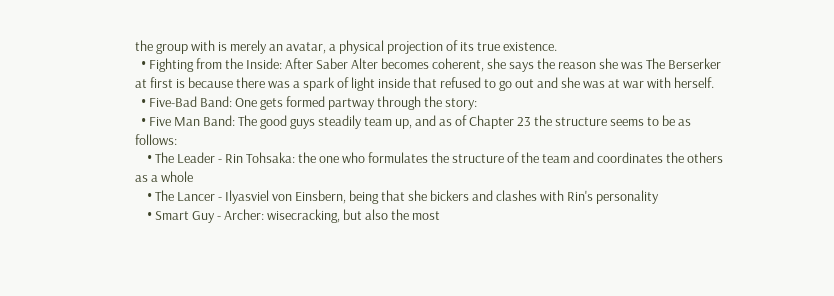the group with is merely an avatar, a physical projection of its true existence.
  • Fighting from the Inside: After Saber Alter becomes coherent, she says the reason she was The Berserker at first is because there was a spark of light inside that refused to go out and she was at war with herself.
  • Five-Bad Band: One gets formed partway through the story:
  • Five Man Band: The good guys steadily team up, and as of Chapter 23 the structure seems to be as follows:
    • The Leader - Rin Tohsaka: the one who formulates the structure of the team and coordinates the others as a whole
    • The Lancer - Ilyasviel von Einsbern, being that she bickers and clashes with Rin's personality
    • Smart Guy - Archer: wisecracking, but also the most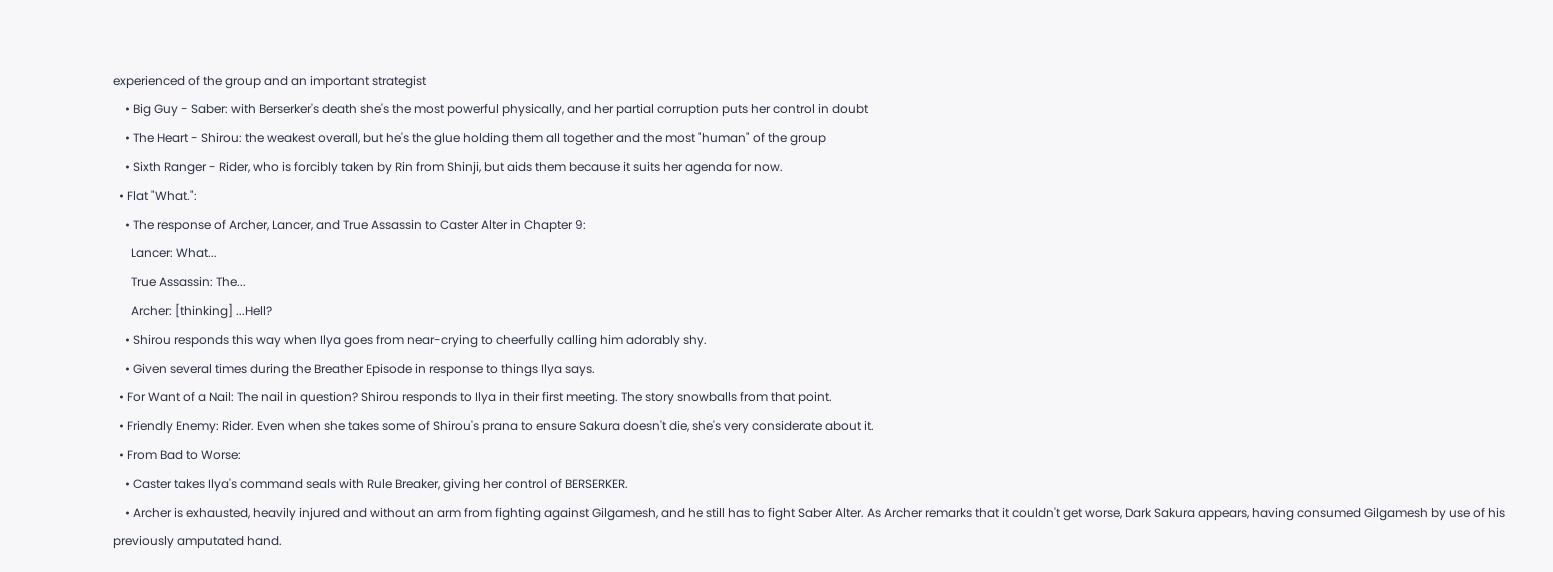experienced of the group and an important strategist
    • Big Guy - Saber: with Berserker's death she's the most powerful physically, and her partial corruption puts her control in doubt
    • The Heart - Shirou: the weakest overall, but he's the glue holding them all together and the most "human" of the group
    • Sixth Ranger - Rider, who is forcibly taken by Rin from Shinji, but aids them because it suits her agenda for now.
  • Flat "What.":
    • The response of Archer, Lancer, and True Assassin to Caster Alter in Chapter 9:
      Lancer: What...
      True Assassin: The...
      Archer: [thinking] ...Hell?
    • Shirou responds this way when Ilya goes from near-crying to cheerfully calling him adorably shy.
    • Given several times during the Breather Episode in response to things Ilya says.
  • For Want of a Nail: The nail in question? Shirou responds to Ilya in their first meeting. The story snowballs from that point.
  • Friendly Enemy: Rider. Even when she takes some of Shirou's prana to ensure Sakura doesn't die, she's very considerate about it.
  • From Bad to Worse:
    • Caster takes Ilya's command seals with Rule Breaker, giving her control of BERSERKER.
    • Archer is exhausted, heavily injured and without an arm from fighting against Gilgamesh, and he still has to fight Saber Alter. As Archer remarks that it couldn't get worse, Dark Sakura appears, having consumed Gilgamesh by use of his previously amputated hand.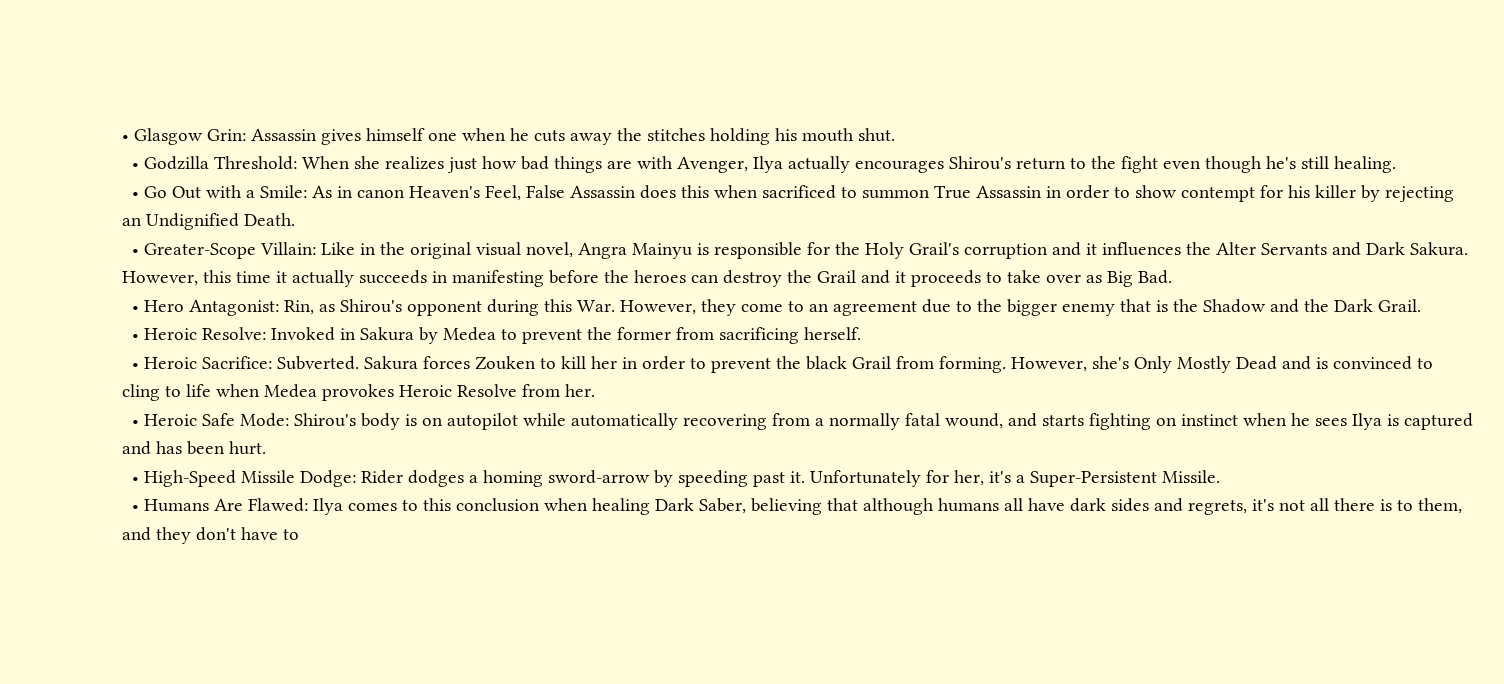• Glasgow Grin: Assassin gives himself one when he cuts away the stitches holding his mouth shut.
  • Godzilla Threshold: When she realizes just how bad things are with Avenger, Ilya actually encourages Shirou's return to the fight even though he's still healing.
  • Go Out with a Smile: As in canon Heaven's Feel, False Assassin does this when sacrificed to summon True Assassin in order to show contempt for his killer by rejecting an Undignified Death.
  • Greater-Scope Villain: Like in the original visual novel, Angra Mainyu is responsible for the Holy Grail's corruption and it influences the Alter Servants and Dark Sakura. However, this time it actually succeeds in manifesting before the heroes can destroy the Grail and it proceeds to take over as Big Bad.
  • Hero Antagonist: Rin, as Shirou's opponent during this War. However, they come to an agreement due to the bigger enemy that is the Shadow and the Dark Grail.
  • Heroic Resolve: Invoked in Sakura by Medea to prevent the former from sacrificing herself.
  • Heroic Sacrifice: Subverted. Sakura forces Zouken to kill her in order to prevent the black Grail from forming. However, she's Only Mostly Dead and is convinced to cling to life when Medea provokes Heroic Resolve from her.
  • Heroic Safe Mode: Shirou's body is on autopilot while automatically recovering from a normally fatal wound, and starts fighting on instinct when he sees Ilya is captured and has been hurt.
  • High-Speed Missile Dodge: Rider dodges a homing sword-arrow by speeding past it. Unfortunately for her, it's a Super-Persistent Missile.
  • Humans Are Flawed: Ilya comes to this conclusion when healing Dark Saber, believing that although humans all have dark sides and regrets, it's not all there is to them, and they don't have to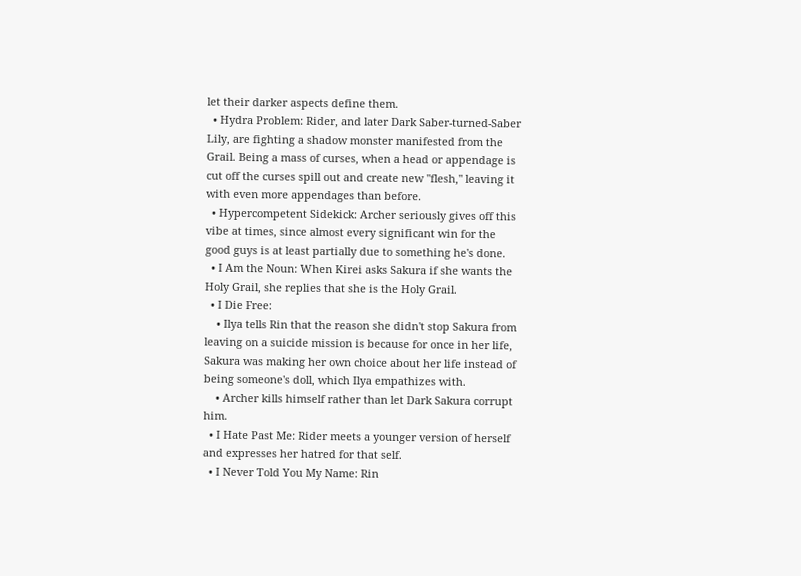let their darker aspects define them.
  • Hydra Problem: Rider, and later Dark Saber-turned-Saber Lily, are fighting a shadow monster manifested from the Grail. Being a mass of curses, when a head or appendage is cut off the curses spill out and create new "flesh," leaving it with even more appendages than before.
  • Hypercompetent Sidekick: Archer seriously gives off this vibe at times, since almost every significant win for the good guys is at least partially due to something he's done.
  • I Am the Noun: When Kirei asks Sakura if she wants the Holy Grail, she replies that she is the Holy Grail.
  • I Die Free:
    • Ilya tells Rin that the reason she didn't stop Sakura from leaving on a suicide mission is because for once in her life, Sakura was making her own choice about her life instead of being someone's doll, which Ilya empathizes with.
    • Archer kills himself rather than let Dark Sakura corrupt him.
  • I Hate Past Me: Rider meets a younger version of herself and expresses her hatred for that self.
  • I Never Told You My Name: Rin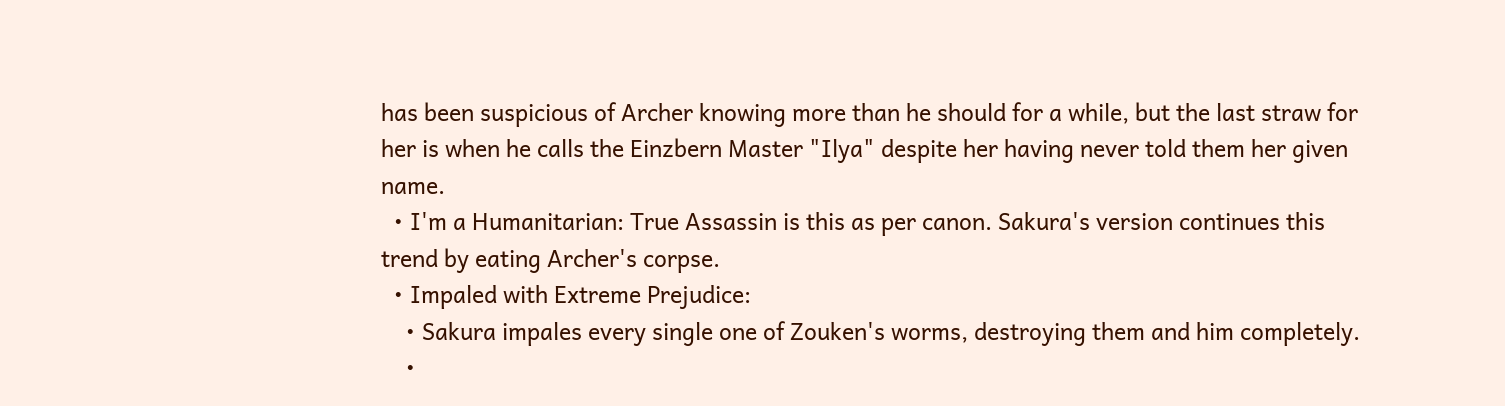has been suspicious of Archer knowing more than he should for a while, but the last straw for her is when he calls the Einzbern Master "Ilya" despite her having never told them her given name.
  • I'm a Humanitarian: True Assassin is this as per canon. Sakura's version continues this trend by eating Archer's corpse.
  • Impaled with Extreme Prejudice:
    • Sakura impales every single one of Zouken's worms, destroying them and him completely.
    •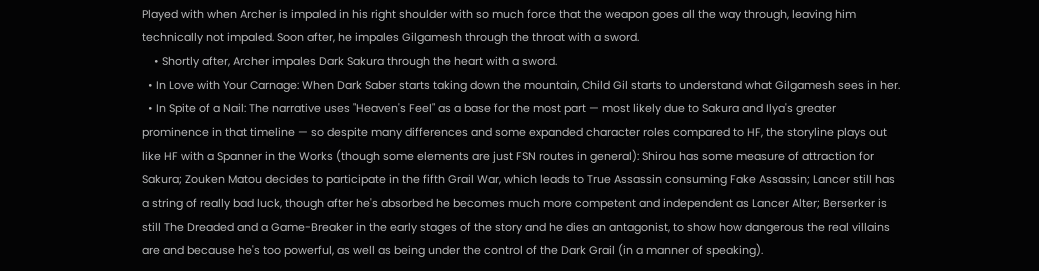Played with when Archer is impaled in his right shoulder with so much force that the weapon goes all the way through, leaving him technically not impaled. Soon after, he impales Gilgamesh through the throat with a sword.
    • Shortly after, Archer impales Dark Sakura through the heart with a sword.
  • In Love with Your Carnage: When Dark Saber starts taking down the mountain, Child Gil starts to understand what Gilgamesh sees in her.
  • In Spite of a Nail: The narrative uses "Heaven's Feel" as a base for the most part — most likely due to Sakura and Ilya's greater prominence in that timeline — so despite many differences and some expanded character roles compared to HF, the storyline plays out like HF with a Spanner in the Works (though some elements are just FSN routes in general): Shirou has some measure of attraction for Sakura; Zouken Matou decides to participate in the fifth Grail War, which leads to True Assassin consuming Fake Assassin; Lancer still has a string of really bad luck, though after he's absorbed he becomes much more competent and independent as Lancer Alter; Berserker is still The Dreaded and a Game-Breaker in the early stages of the story and he dies an antagonist, to show how dangerous the real villains are and because he's too powerful, as well as being under the control of the Dark Grail (in a manner of speaking).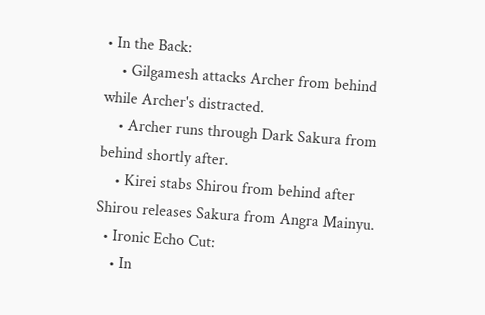• In the Back:
    • Gilgamesh attacks Archer from behind while Archer's distracted.
    • Archer runs through Dark Sakura from behind shortly after.
    • Kirei stabs Shirou from behind after Shirou releases Sakura from Angra Mainyu.
  • Ironic Echo Cut:
    • In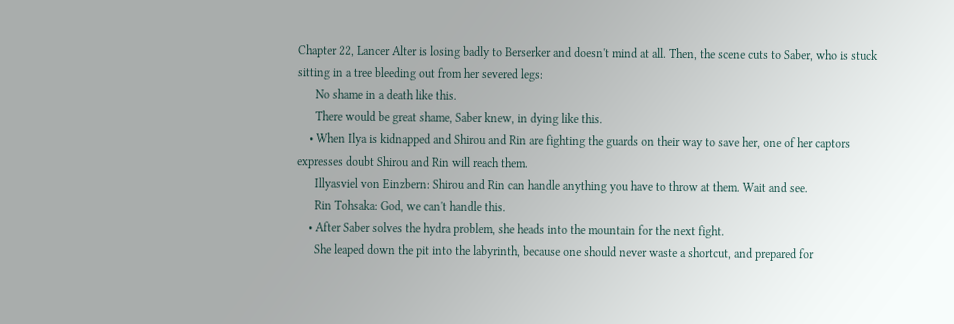Chapter 22, Lancer Alter is losing badly to Berserker and doesn't mind at all. Then, the scene cuts to Saber, who is stuck sitting in a tree bleeding out from her severed legs:
      No shame in a death like this.
      There would be great shame, Saber knew, in dying like this.
    • When Ilya is kidnapped and Shirou and Rin are fighting the guards on their way to save her, one of her captors expresses doubt Shirou and Rin will reach them.
      Illyasviel von Einzbern: Shirou and Rin can handle anything you have to throw at them. Wait and see.
      Rin Tohsaka: God, we can't handle this.
    • After Saber solves the hydra problem, she heads into the mountain for the next fight.
      She leaped down the pit into the labyrinth, because one should never waste a shortcut, and prepared for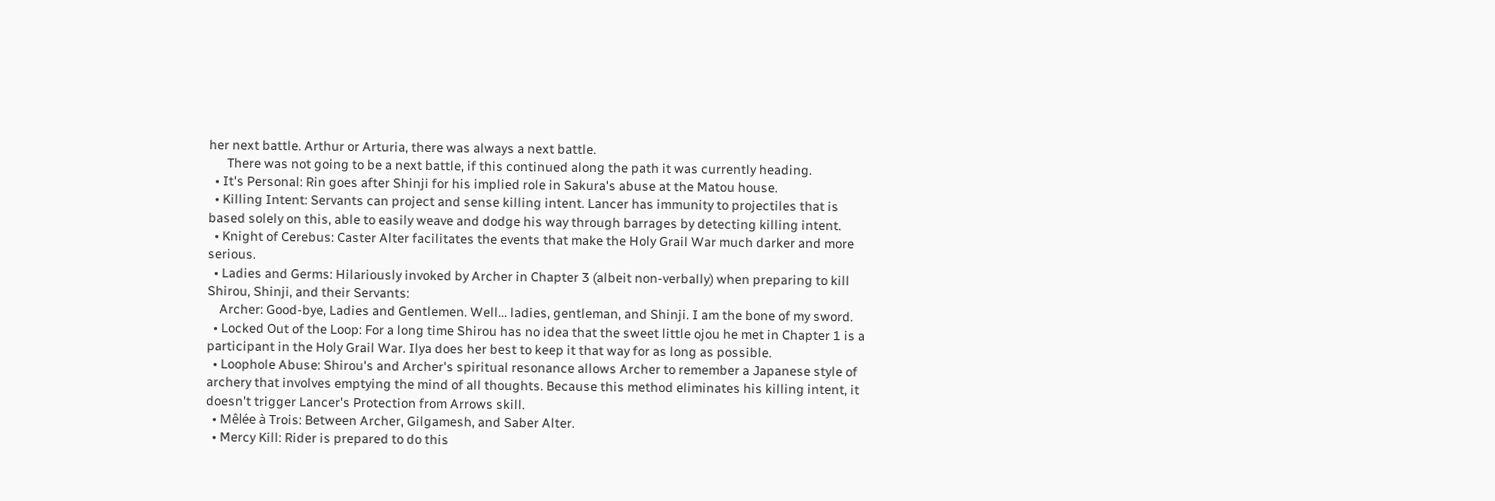her next battle. Arthur or Arturia, there was always a next battle.
      There was not going to be a next battle, if this continued along the path it was currently heading.
  • It's Personal: Rin goes after Shinji for his implied role in Sakura's abuse at the Matou house.
  • Killing Intent: Servants can project and sense killing intent. Lancer has immunity to projectiles that is based solely on this, able to easily weave and dodge his way through barrages by detecting killing intent.
  • Knight of Cerebus: Caster Alter facilitates the events that make the Holy Grail War much darker and more serious.
  • Ladies and Germs: Hilariously invoked by Archer in Chapter 3 (albeit non-verbally) when preparing to kill Shirou, Shinji, and their Servants:
    Archer: Good-bye, Ladies and Gentlemen. Well... ladies, gentleman, and Shinji. I am the bone of my sword.
  • Locked Out of the Loop: For a long time Shirou has no idea that the sweet little ojou he met in Chapter 1 is a participant in the Holy Grail War. Ilya does her best to keep it that way for as long as possible.
  • Loophole Abuse: Shirou's and Archer's spiritual resonance allows Archer to remember a Japanese style of archery that involves emptying the mind of all thoughts. Because this method eliminates his killing intent, it doesn't trigger Lancer's Protection from Arrows skill.
  • Mêlée à Trois: Between Archer, Gilgamesh, and Saber Alter.
  • Mercy Kill: Rider is prepared to do this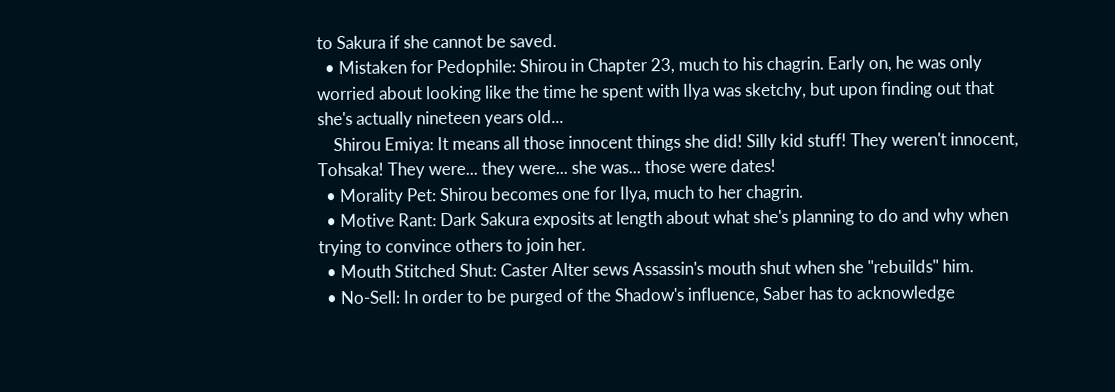to Sakura if she cannot be saved.
  • Mistaken for Pedophile: Shirou in Chapter 23, much to his chagrin. Early on, he was only worried about looking like the time he spent with Ilya was sketchy, but upon finding out that she's actually nineteen years old...
    Shirou Emiya: It means all those innocent things she did! Silly kid stuff! They weren't innocent, Tohsaka! They were... they were... she was... those were dates!
  • Morality Pet: Shirou becomes one for Ilya, much to her chagrin.
  • Motive Rant: Dark Sakura exposits at length about what she's planning to do and why when trying to convince others to join her.
  • Mouth Stitched Shut: Caster Alter sews Assassin's mouth shut when she "rebuilds" him.
  • No-Sell: In order to be purged of the Shadow's influence, Saber has to acknowledge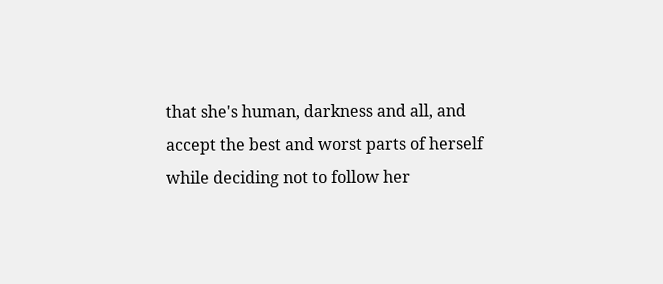that she's human, darkness and all, and accept the best and worst parts of herself while deciding not to follow her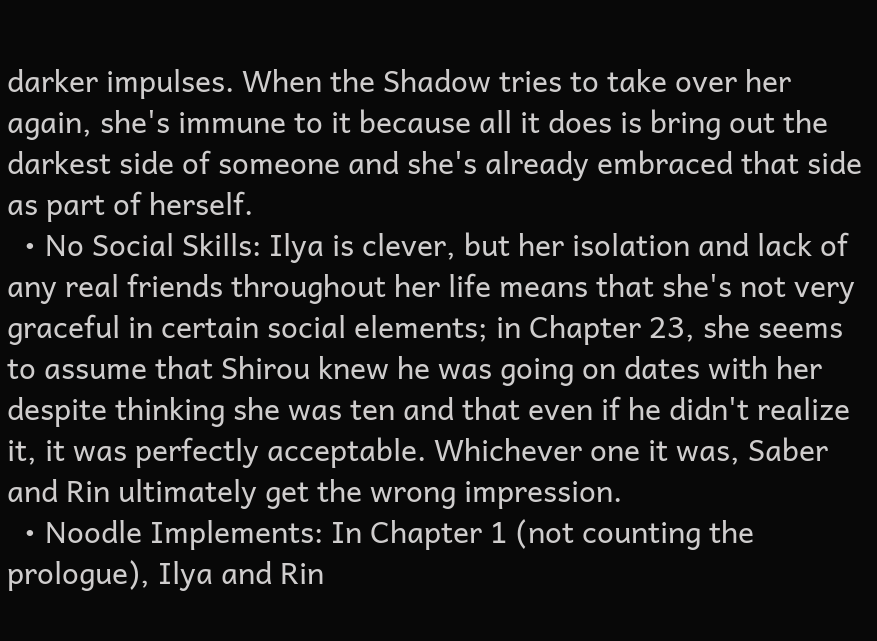darker impulses. When the Shadow tries to take over her again, she's immune to it because all it does is bring out the darkest side of someone and she's already embraced that side as part of herself.
  • No Social Skills: Ilya is clever, but her isolation and lack of any real friends throughout her life means that she's not very graceful in certain social elements; in Chapter 23, she seems to assume that Shirou knew he was going on dates with her despite thinking she was ten and that even if he didn't realize it, it was perfectly acceptable. Whichever one it was, Saber and Rin ultimately get the wrong impression.
  • Noodle Implements: In Chapter 1 (not counting the prologue), Ilya and Rin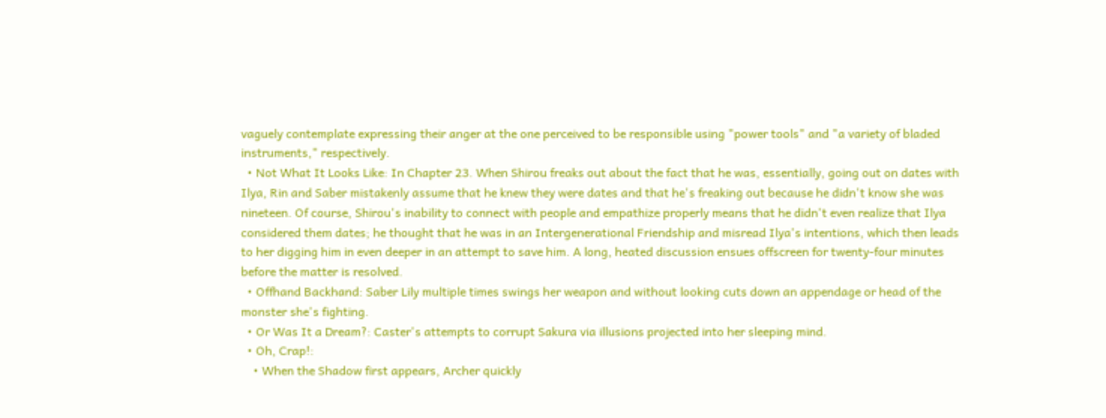vaguely contemplate expressing their anger at the one perceived to be responsible using "power tools" and "a variety of bladed instruments," respectively.
  • Not What It Looks Like: In Chapter 23. When Shirou freaks out about the fact that he was, essentially, going out on dates with Ilya, Rin and Saber mistakenly assume that he knew they were dates and that he's freaking out because he didn't know she was nineteen. Of course, Shirou's inability to connect with people and empathize properly means that he didn't even realize that Ilya considered them dates; he thought that he was in an Intergenerational Friendship and misread Ilya's intentions, which then leads to her digging him in even deeper in an attempt to save him. A long, heated discussion ensues offscreen for twenty-four minutes before the matter is resolved.
  • Offhand Backhand: Saber Lily multiple times swings her weapon and without looking cuts down an appendage or head of the monster she's fighting.
  • Or Was It a Dream?: Caster's attempts to corrupt Sakura via illusions projected into her sleeping mind.
  • Oh, Crap!:
    • When the Shadow first appears, Archer quickly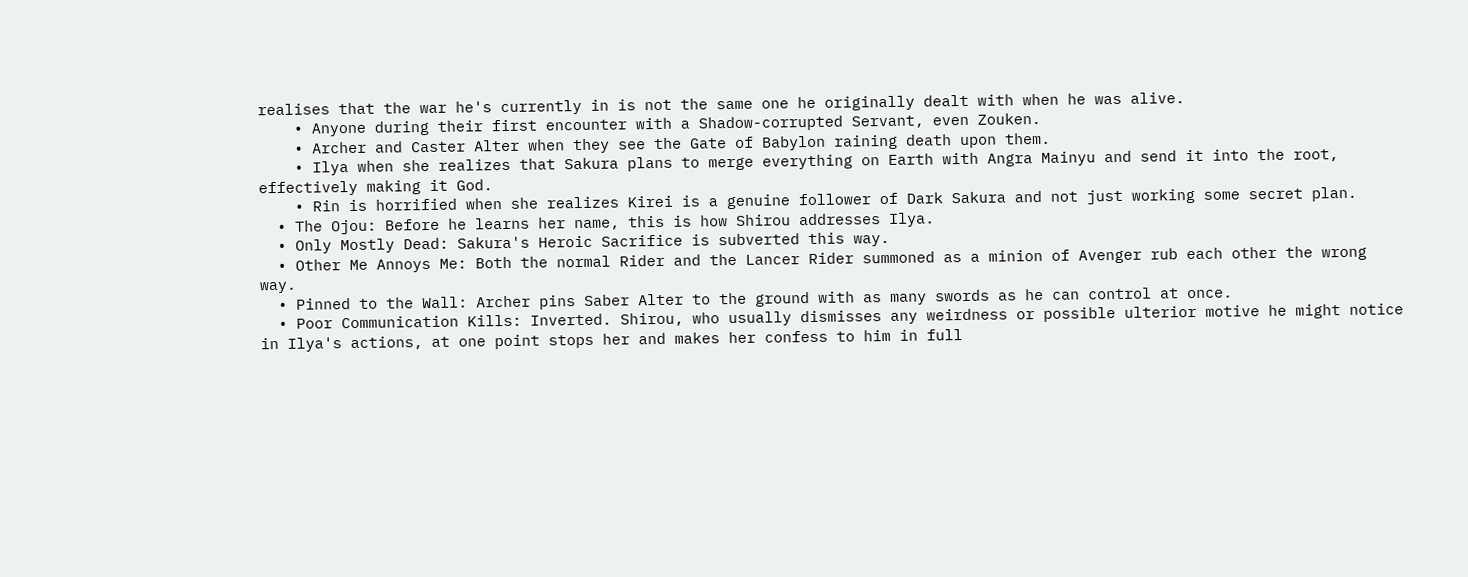realises that the war he's currently in is not the same one he originally dealt with when he was alive.
    • Anyone during their first encounter with a Shadow-corrupted Servant, even Zouken.
    • Archer and Caster Alter when they see the Gate of Babylon raining death upon them.
    • Ilya when she realizes that Sakura plans to merge everything on Earth with Angra Mainyu and send it into the root, effectively making it God.
    • Rin is horrified when she realizes Kirei is a genuine follower of Dark Sakura and not just working some secret plan.
  • The Ojou: Before he learns her name, this is how Shirou addresses Ilya.
  • Only Mostly Dead: Sakura's Heroic Sacrifice is subverted this way.
  • Other Me Annoys Me: Both the normal Rider and the Lancer Rider summoned as a minion of Avenger rub each other the wrong way.
  • Pinned to the Wall: Archer pins Saber Alter to the ground with as many swords as he can control at once.
  • Poor Communication Kills: Inverted. Shirou, who usually dismisses any weirdness or possible ulterior motive he might notice in Ilya's actions, at one point stops her and makes her confess to him in full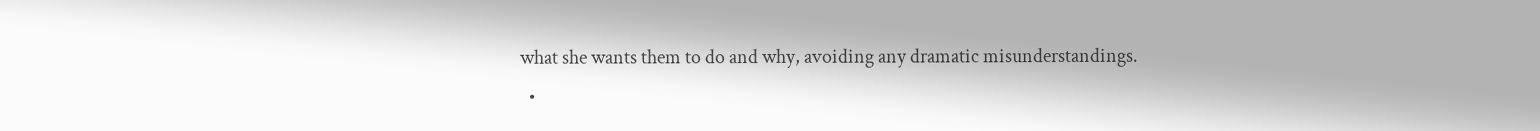what she wants them to do and why, avoiding any dramatic misunderstandings.
  •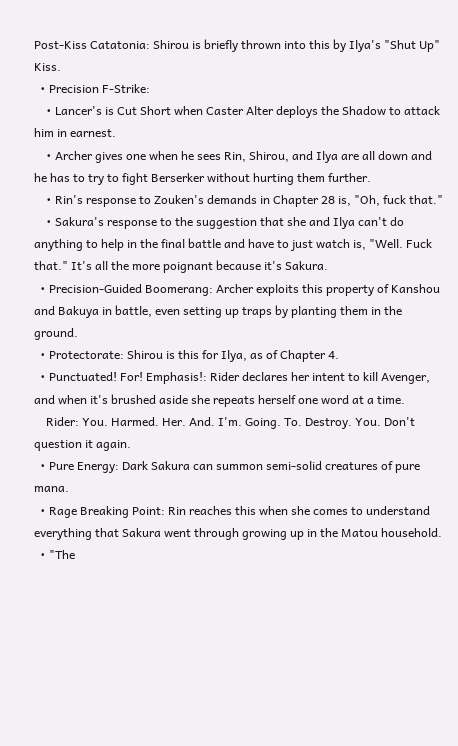Post-Kiss Catatonia: Shirou is briefly thrown into this by Ilya's "Shut Up" Kiss.
  • Precision F-Strike:
    • Lancer's is Cut Short when Caster Alter deploys the Shadow to attack him in earnest.
    • Archer gives one when he sees Rin, Shirou, and Ilya are all down and he has to try to fight Berserker without hurting them further.
    • Rin's response to Zouken's demands in Chapter 28 is, "Oh, fuck that."
    • Sakura's response to the suggestion that she and Ilya can't do anything to help in the final battle and have to just watch is, "Well. Fuck that." It's all the more poignant because it's Sakura.
  • Precision-Guided Boomerang: Archer exploits this property of Kanshou and Bakuya in battle, even setting up traps by planting them in the ground.
  • Protectorate: Shirou is this for Ilya, as of Chapter 4.
  • Punctuated! For! Emphasis!: Rider declares her intent to kill Avenger, and when it's brushed aside she repeats herself one word at a time.
    Rider: You. Harmed. Her. And. I'm. Going. To. Destroy. You. Don't question it again.
  • Pure Energy: Dark Sakura can summon semi-solid creatures of pure mana.
  • Rage Breaking Point: Rin reaches this when she comes to understand everything that Sakura went through growing up in the Matou household.
  • "The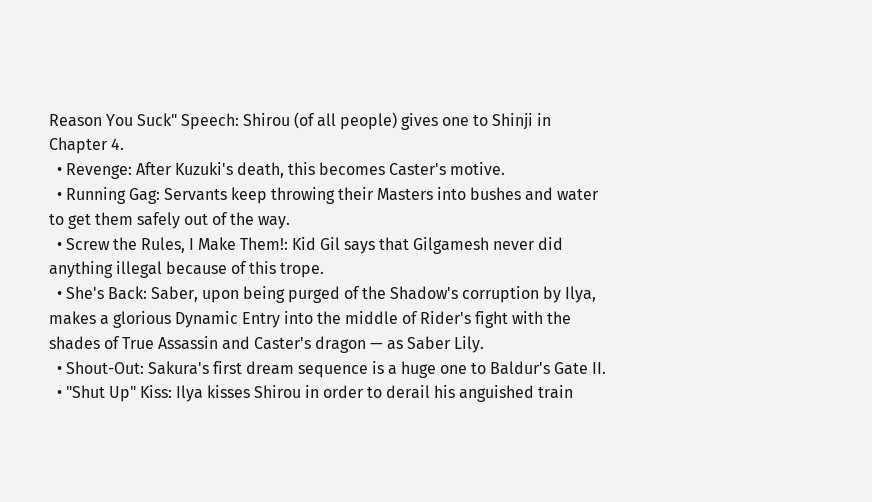Reason You Suck" Speech: Shirou (of all people) gives one to Shinji in Chapter 4.
  • Revenge: After Kuzuki's death, this becomes Caster's motive.
  • Running Gag: Servants keep throwing their Masters into bushes and water to get them safely out of the way.
  • Screw the Rules, I Make Them!: Kid Gil says that Gilgamesh never did anything illegal because of this trope.
  • She's Back: Saber, upon being purged of the Shadow's corruption by Ilya, makes a glorious Dynamic Entry into the middle of Rider's fight with the shades of True Assassin and Caster's dragon — as Saber Lily.
  • Shout-Out: Sakura's first dream sequence is a huge one to Baldur's Gate II.
  • "Shut Up" Kiss: Ilya kisses Shirou in order to derail his anguished train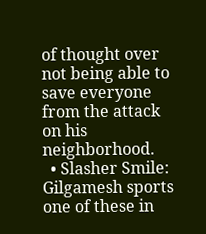of thought over not being able to save everyone from the attack on his neighborhood.
  • Slasher Smile: Gilgamesh sports one of these in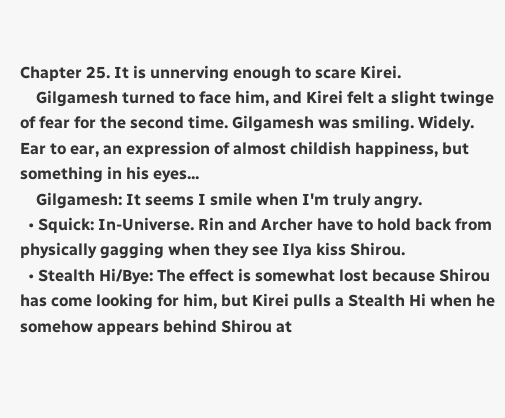Chapter 25. It is unnerving enough to scare Kirei.
    Gilgamesh turned to face him, and Kirei felt a slight twinge of fear for the second time. Gilgamesh was smiling. Widely. Ear to ear, an expression of almost childish happiness, but something in his eyes...
    Gilgamesh: It seems I smile when I'm truly angry.
  • Squick: In-Universe. Rin and Archer have to hold back from physically gagging when they see Ilya kiss Shirou.
  • Stealth Hi/Bye: The effect is somewhat lost because Shirou has come looking for him, but Kirei pulls a Stealth Hi when he somehow appears behind Shirou at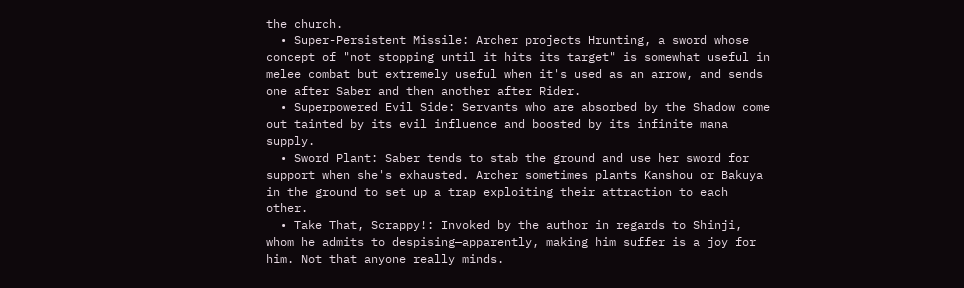the church.
  • Super-Persistent Missile: Archer projects Hrunting, a sword whose concept of "not stopping until it hits its target" is somewhat useful in melee combat but extremely useful when it's used as an arrow, and sends one after Saber and then another after Rider.
  • Superpowered Evil Side: Servants who are absorbed by the Shadow come out tainted by its evil influence and boosted by its infinite mana supply.
  • Sword Plant: Saber tends to stab the ground and use her sword for support when she's exhausted. Archer sometimes plants Kanshou or Bakuya in the ground to set up a trap exploiting their attraction to each other.
  • Take That, Scrappy!: Invoked by the author in regards to Shinji, whom he admits to despising—apparently, making him suffer is a joy for him. Not that anyone really minds.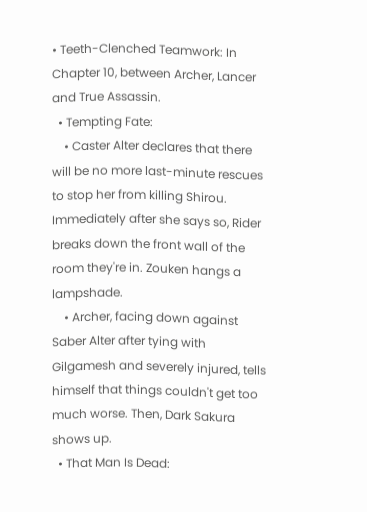• Teeth-Clenched Teamwork: In Chapter 10, between Archer, Lancer and True Assassin.
  • Tempting Fate:
    • Caster Alter declares that there will be no more last-minute rescues to stop her from killing Shirou. Immediately after she says so, Rider breaks down the front wall of the room they're in. Zouken hangs a lampshade.
    • Archer, facing down against Saber Alter after tying with Gilgamesh and severely injured, tells himself that things couldn't get too much worse. Then, Dark Sakura shows up.
  • That Man Is Dead: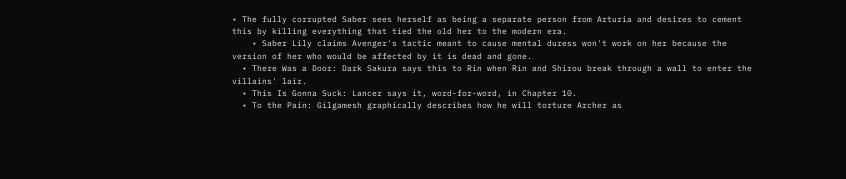• The fully corrupted Saber sees herself as being a separate person from Arturia and desires to cement this by killing everything that tied the old her to the modern era.
    • Saber Lily claims Avenger's tactic meant to cause mental duress won't work on her because the version of her who would be affected by it is dead and gone.
  • There Was a Door: Dark Sakura says this to Rin when Rin and Shirou break through a wall to enter the villains' lair.
  • This Is Gonna Suck: Lancer says it, word-for-word, in Chapter 10.
  • To the Pain: Gilgamesh graphically describes how he will torture Archer as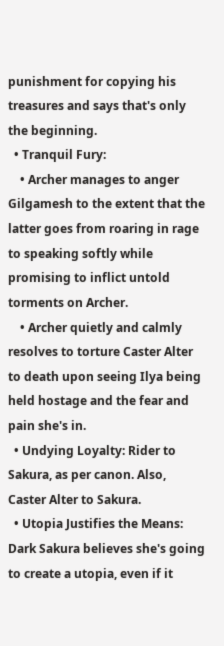punishment for copying his treasures and says that's only the beginning.
  • Tranquil Fury:
    • Archer manages to anger Gilgamesh to the extent that the latter goes from roaring in rage to speaking softly while promising to inflict untold torments on Archer.
    • Archer quietly and calmly resolves to torture Caster Alter to death upon seeing Ilya being held hostage and the fear and pain she's in.
  • Undying Loyalty: Rider to Sakura, as per canon. Also, Caster Alter to Sakura.
  • Utopia Justifies the Means: Dark Sakura believes she's going to create a utopia, even if it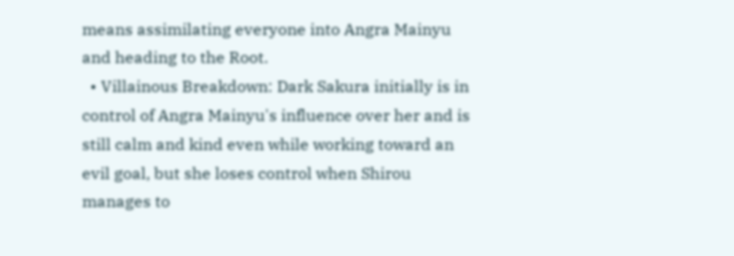means assimilating everyone into Angra Mainyu and heading to the Root.
  • Villainous Breakdown: Dark Sakura initially is in control of Angra Mainyu's influence over her and is still calm and kind even while working toward an evil goal, but she loses control when Shirou manages to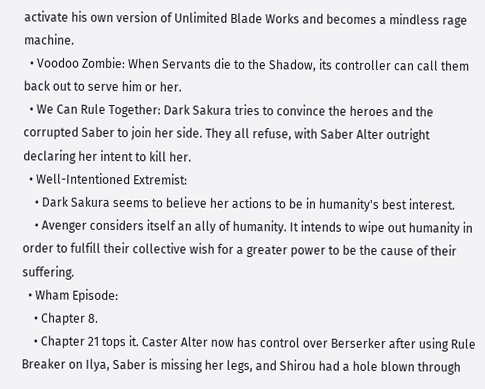activate his own version of Unlimited Blade Works and becomes a mindless rage machine.
  • Voodoo Zombie: When Servants die to the Shadow, its controller can call them back out to serve him or her.
  • We Can Rule Together: Dark Sakura tries to convince the heroes and the corrupted Saber to join her side. They all refuse, with Saber Alter outright declaring her intent to kill her.
  • Well-Intentioned Extremist:
    • Dark Sakura seems to believe her actions to be in humanity's best interest.
    • Avenger considers itself an ally of humanity. It intends to wipe out humanity in order to fulfill their collective wish for a greater power to be the cause of their suffering.
  • Wham Episode:
    • Chapter 8.
    • Chapter 21 tops it. Caster Alter now has control over Berserker after using Rule Breaker on Ilya, Saber is missing her legs, and Shirou had a hole blown through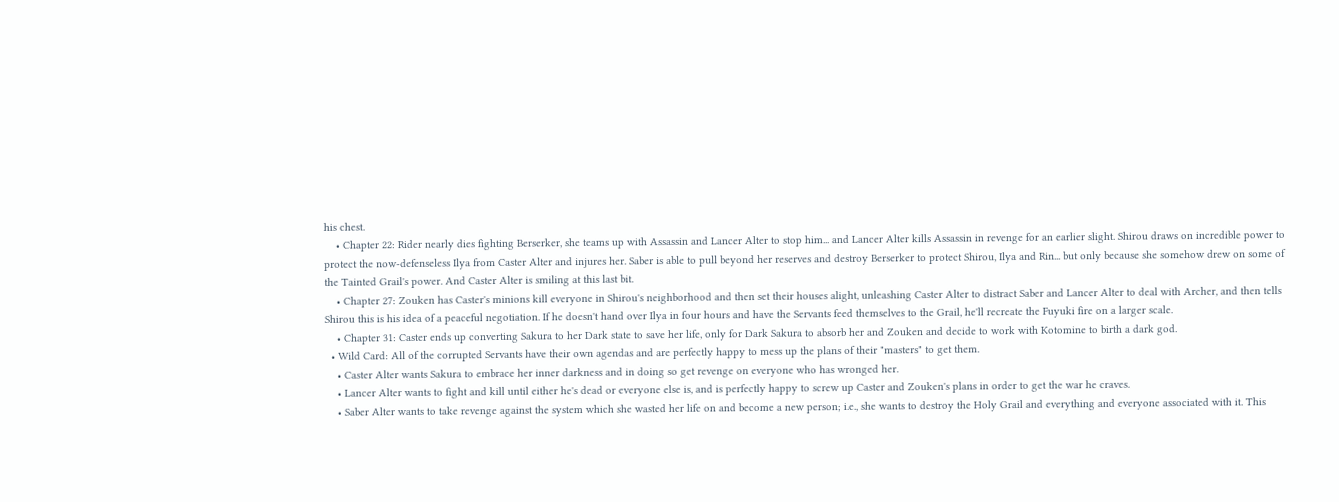his chest.
    • Chapter 22: Rider nearly dies fighting Berserker, she teams up with Assassin and Lancer Alter to stop him... and Lancer Alter kills Assassin in revenge for an earlier slight. Shirou draws on incredible power to protect the now-defenseless Ilya from Caster Alter and injures her. Saber is able to pull beyond her reserves and destroy Berserker to protect Shirou, Ilya and Rin... but only because she somehow drew on some of the Tainted Grail's power. And Caster Alter is smiling at this last bit.
    • Chapter 27: Zouken has Caster's minions kill everyone in Shirou's neighborhood and then set their houses alight, unleashing Caster Alter to distract Saber and Lancer Alter to deal with Archer, and then tells Shirou this is his idea of a peaceful negotiation. If he doesn't hand over Ilya in four hours and have the Servants feed themselves to the Grail, he'll recreate the Fuyuki fire on a larger scale.
    • Chapter 31: Caster ends up converting Sakura to her Dark state to save her life, only for Dark Sakura to absorb her and Zouken and decide to work with Kotomine to birth a dark god.
  • Wild Card: All of the corrupted Servants have their own agendas and are perfectly happy to mess up the plans of their "masters" to get them.
    • Caster Alter wants Sakura to embrace her inner darkness and in doing so get revenge on everyone who has wronged her.
    • Lancer Alter wants to fight and kill until either he's dead or everyone else is, and is perfectly happy to screw up Caster and Zouken's plans in order to get the war he craves.
    • Saber Alter wants to take revenge against the system which she wasted her life on and become a new person; i.e., she wants to destroy the Holy Grail and everything and everyone associated with it. This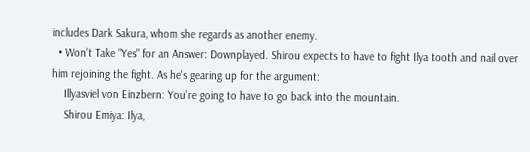includes Dark Sakura, whom she regards as another enemy.
  • Won't Take "Yes" for an Answer: Downplayed. Shirou expects to have to fight Ilya tooth and nail over him rejoining the fight. As he's gearing up for the argument:
    Illyasviel von Einzbern: You're going to have to go back into the mountain.
    Shirou Emiya: Ilya,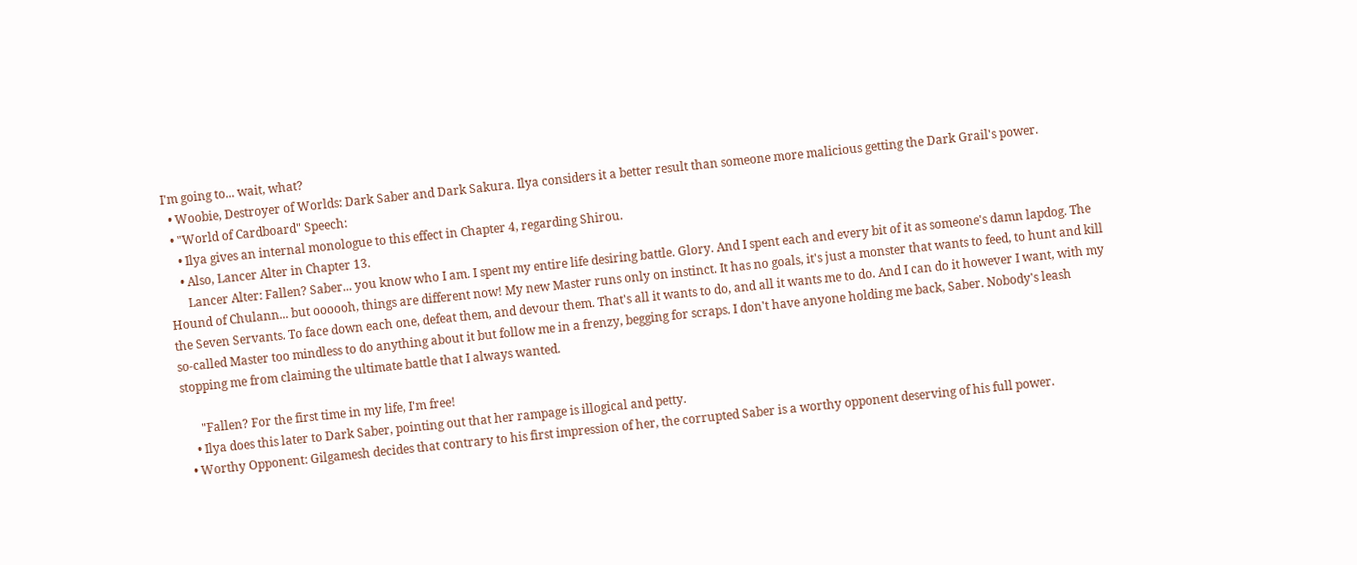I'm going to... wait, what?
  • Woobie, Destroyer of Worlds: Dark Saber and Dark Sakura. Ilya considers it a better result than someone more malicious getting the Dark Grail's power.
  • "World of Cardboard" Speech:
    • Ilya gives an internal monologue to this effect in Chapter 4, regarding Shirou.
    • Also, Lancer Alter in Chapter 13.
      Lancer Alter: Fallen? Saber... you know who I am. I spent my entire life desiring battle. Glory. And I spent each and every bit of it as someone's damn lapdog. The Hound of Chulann... but oooooh, things are different now! My new Master runs only on instinct. It has no goals, it's just a monster that wants to feed, to hunt and kill the Seven Servants. To face down each one, defeat them, and devour them. That's all it wants to do, and all it wants me to do. And I can do it however I want, with my so-called Master too mindless to do anything about it but follow me in a frenzy, begging for scraps. I don't have anyone holding me back, Saber. Nobody's leash stopping me from claiming the ultimate battle that I always wanted.

      "Fallen? For the first time in my life, I'm free!
    • Ilya does this later to Dark Saber, pointing out that her rampage is illogical and petty.
  • Worthy Opponent: Gilgamesh decides that contrary to his first impression of her, the corrupted Saber is a worthy opponent deserving of his full power.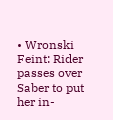• Wronski Feint: Rider passes over Saber to put her in-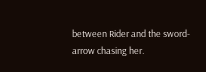between Rider and the sword-arrow chasing her.